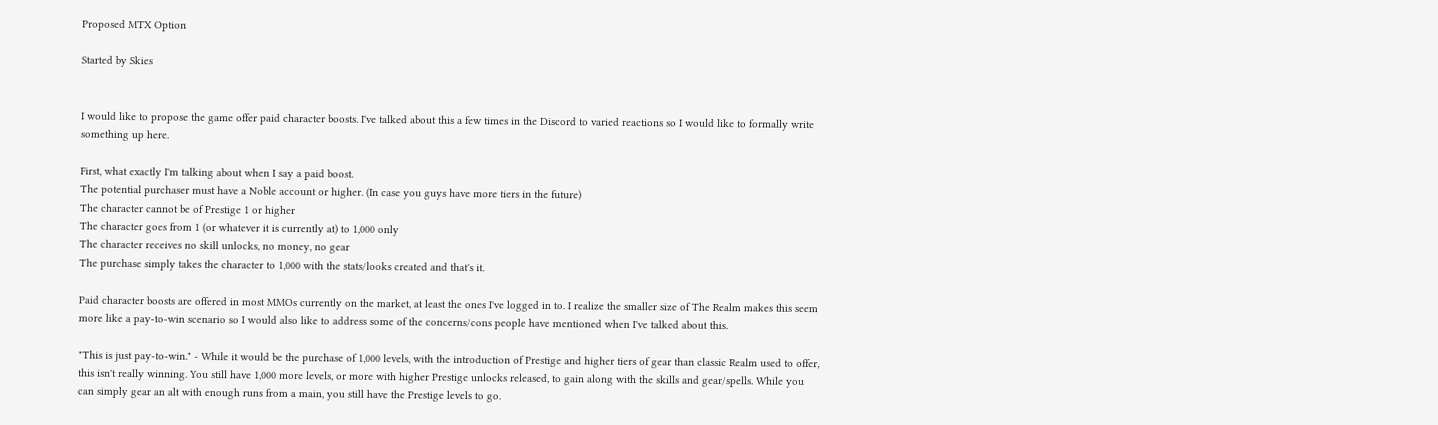Proposed MTX Option

Started by Skies


I would like to propose the game offer paid character boosts. I've talked about this a few times in the Discord to varied reactions so I would like to formally write something up here.

First, what exactly I'm talking about when I say a paid boost.
The potential purchaser must have a Noble account or higher. (In case you guys have more tiers in the future)
The character cannot be of Prestige 1 or higher
The character goes from 1 (or whatever it is currently at) to 1,000 only
The character receives no skill unlocks, no money, no gear
The purchase simply takes the character to 1,000 with the stats/looks created and that's it.

Paid character boosts are offered in most MMOs currently on the market, at least the ones I've logged in to. I realize the smaller size of The Realm makes this seem more like a pay-to-win scenario so I would also like to address some of the concerns/cons people have mentioned when I've talked about this.

"This is just pay-to-win." - While it would be the purchase of 1,000 levels, with the introduction of Prestige and higher tiers of gear than classic Realm used to offer, this isn't really winning. You still have 1,000 more levels, or more with higher Prestige unlocks released, to gain along with the skills and gear/spells. While you can simply gear an alt with enough runs from a main, you still have the Prestige levels to go.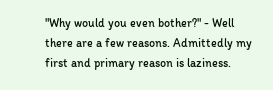"Why would you even bother?" - Well there are a few reasons. Admittedly my first and primary reason is laziness.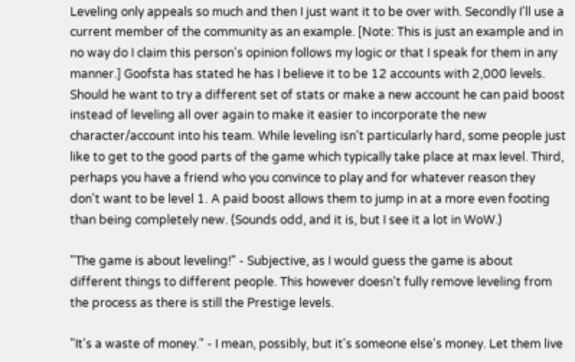Leveling only appeals so much and then I just want it to be over with. Secondly I'll use a current member of the community as an example. [Note: This is just an example and in no way do I claim this person's opinion follows my logic or that I speak for them in any manner.] Goofsta has stated he has I believe it to be 12 accounts with 2,000 levels. Should he want to try a different set of stats or make a new account he can paid boost instead of leveling all over again to make it easier to incorporate the new character/account into his team. While leveling isn't particularly hard, some people just like to get to the good parts of the game which typically take place at max level. Third, perhaps you have a friend who you convince to play and for whatever reason they don't want to be level 1. A paid boost allows them to jump in at a more even footing than being completely new. (Sounds odd, and it is, but I see it a lot in WoW.)

"The game is about leveling!" - Subjective, as I would guess the game is about different things to different people. This however doesn't fully remove leveling from the process as there is still the Prestige levels.

"It's a waste of money." - I mean, possibly, but it's someone else's money. Let them live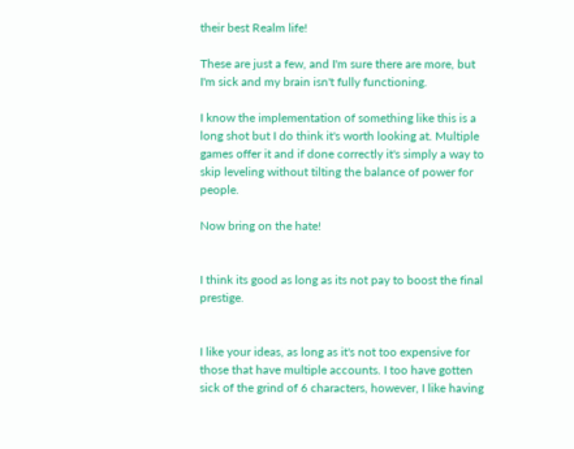their best Realm life!

These are just a few, and I'm sure there are more, but I'm sick and my brain isn't fully functioning.

I know the implementation of something like this is a long shot but I do think it's worth looking at. Multiple games offer it and if done correctly it's simply a way to skip leveling without tilting the balance of power for people.

Now bring on the hate!


I think its good as long as its not pay to boost the final prestige.


I like your ideas, as long as it's not too expensive for those that have multiple accounts. I too have gotten sick of the grind of 6 characters, however, I like having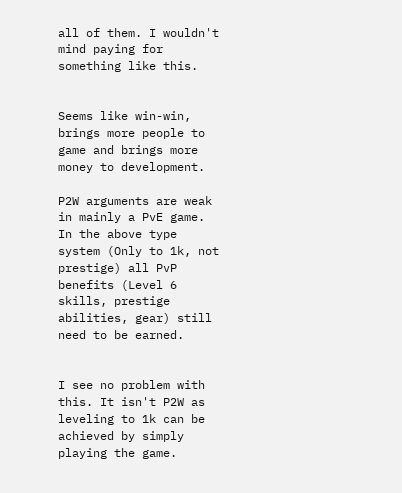all of them. I wouldn't mind paying for something like this.


Seems like win-win, brings more people to game and brings more money to development.

P2W arguments are weak in mainly a PvE game. In the above type system (Only to 1k, not prestige) all PvP benefits (Level 6 skills, prestige abilities, gear) still need to be earned.


I see no problem with this. It isn't P2W as leveling to 1k can be achieved by simply playing the game.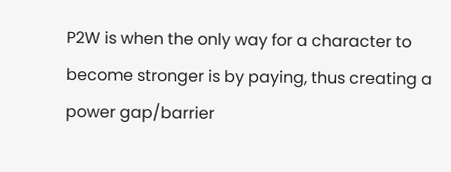P2W is when the only way for a character to become stronger is by paying, thus creating a power gap/barrier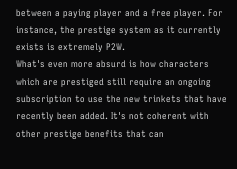between a paying player and a free player. For instance, the prestige system as it currently exists is extremely P2W.
What's even more absurd is how characters which are prestiged still require an ongoing subscription to use the new trinkets that have recently been added. It's not coherent with other prestige benefits that can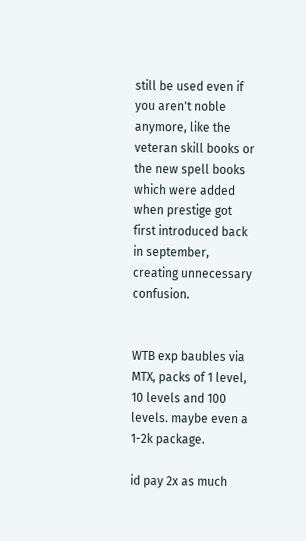still be used even if you aren't noble anymore, like the veteran skill books or the new spell books which were added when prestige got first introduced back in september, creating unnecessary confusion.


WTB exp baubles via MTX, packs of 1 level, 10 levels and 100 levels. maybe even a 1-2k package.

id pay 2x as much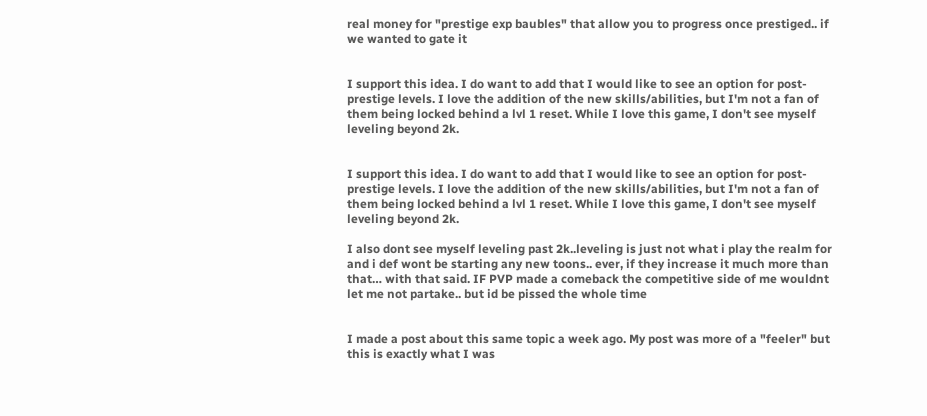real money for "prestige exp baubles" that allow you to progress once prestiged.. if we wanted to gate it


I support this idea. I do want to add that I would like to see an option for post-prestige levels. I love the addition of the new skills/abilities, but I'm not a fan of them being locked behind a lvl 1 reset. While I love this game, I don't see myself leveling beyond 2k.


I support this idea. I do want to add that I would like to see an option for post-prestige levels. I love the addition of the new skills/abilities, but I'm not a fan of them being locked behind a lvl 1 reset. While I love this game, I don't see myself leveling beyond 2k.

I also dont see myself leveling past 2k..leveling is just not what i play the realm for and i def wont be starting any new toons.. ever, if they increase it much more than that… with that said. IF PVP made a comeback the competitive side of me wouldnt let me not partake.. but id be pissed the whole time


I made a post about this same topic a week ago. My post was more of a "feeler" but this is exactly what I was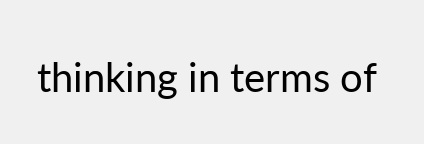thinking in terms of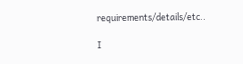requirements/details/etc..

I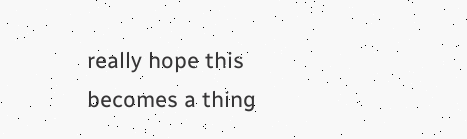really hope this becomes a thing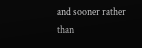and sooner rather than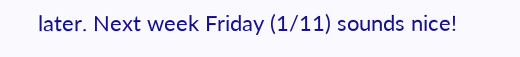later. Next week Friday (1/11) sounds nice!